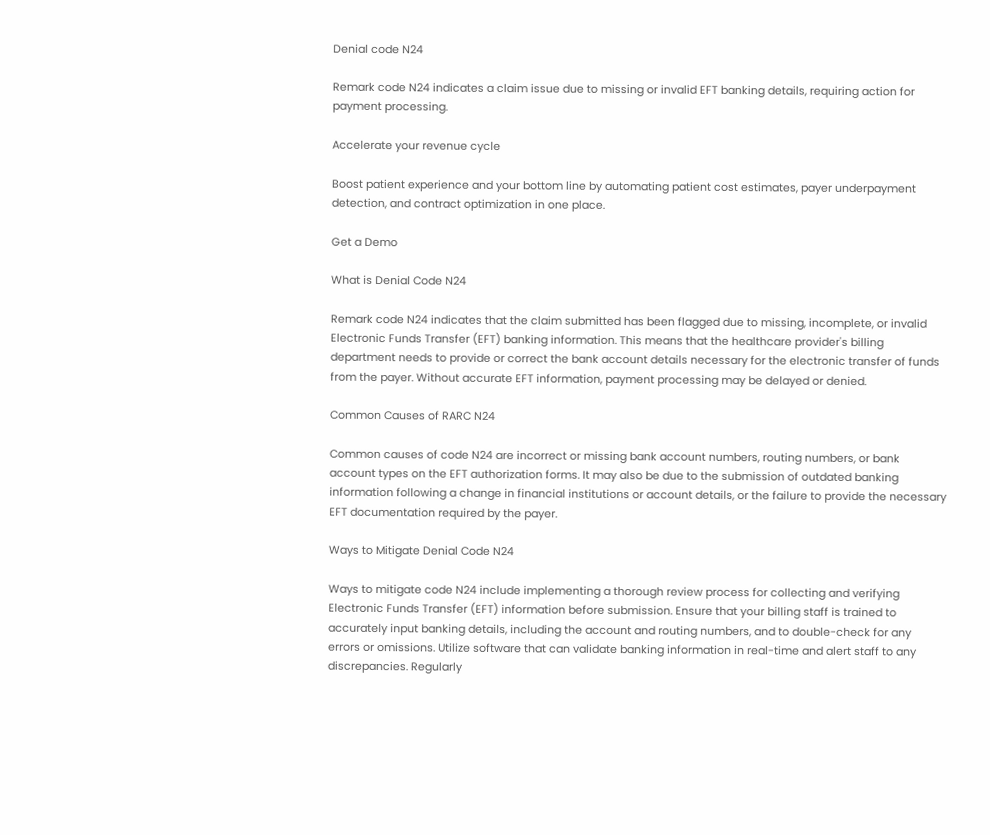Denial code N24

Remark code N24 indicates a claim issue due to missing or invalid EFT banking details, requiring action for payment processing.

Accelerate your revenue cycle

Boost patient experience and your bottom line by automating patient cost estimates, payer underpayment detection, and contract optimization in one place.

Get a Demo

What is Denial Code N24

Remark code N24 indicates that the claim submitted has been flagged due to missing, incomplete, or invalid Electronic Funds Transfer (EFT) banking information. This means that the healthcare provider's billing department needs to provide or correct the bank account details necessary for the electronic transfer of funds from the payer. Without accurate EFT information, payment processing may be delayed or denied.

Common Causes of RARC N24

Common causes of code N24 are incorrect or missing bank account numbers, routing numbers, or bank account types on the EFT authorization forms. It may also be due to the submission of outdated banking information following a change in financial institutions or account details, or the failure to provide the necessary EFT documentation required by the payer.

Ways to Mitigate Denial Code N24

Ways to mitigate code N24 include implementing a thorough review process for collecting and verifying Electronic Funds Transfer (EFT) information before submission. Ensure that your billing staff is trained to accurately input banking details, including the account and routing numbers, and to double-check for any errors or omissions. Utilize software that can validate banking information in real-time and alert staff to any discrepancies. Regularly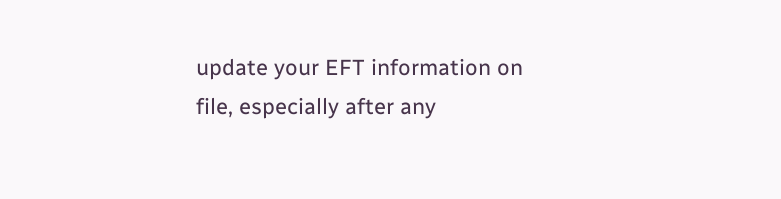update your EFT information on file, especially after any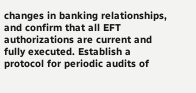changes in banking relationships, and confirm that all EFT authorizations are current and fully executed. Establish a protocol for periodic audits of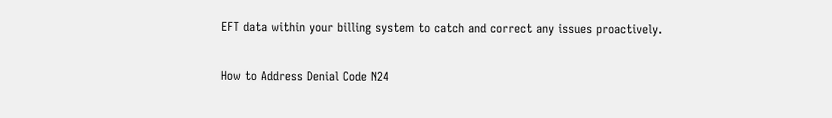EFT data within your billing system to catch and correct any issues proactively.

How to Address Denial Code N24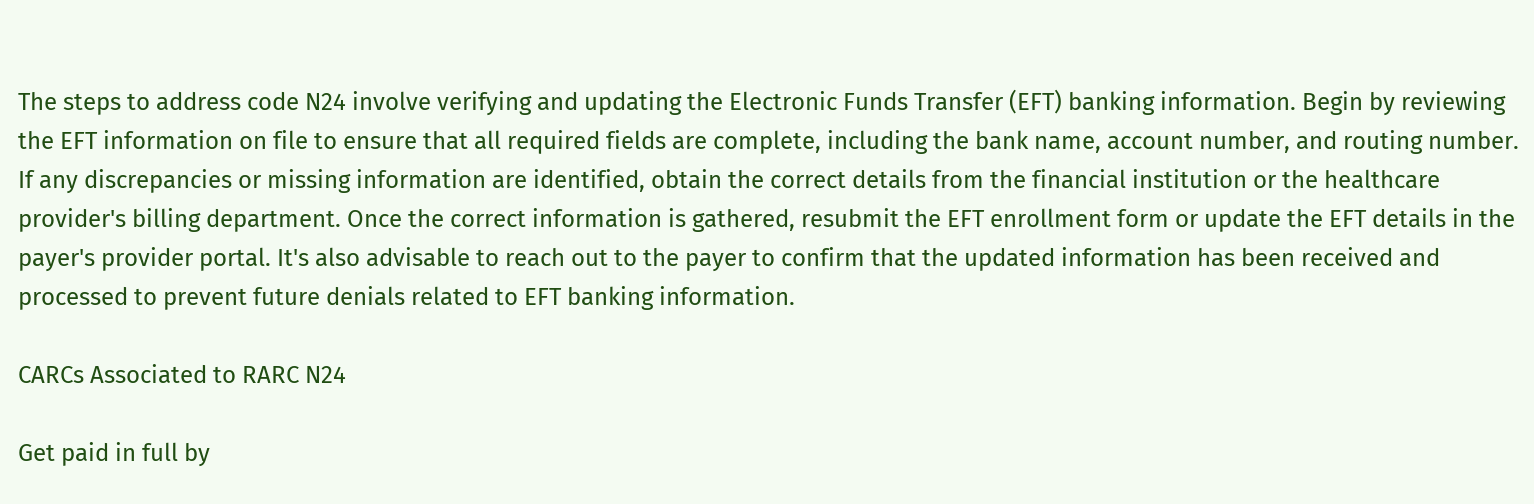The steps to address code N24 involve verifying and updating the Electronic Funds Transfer (EFT) banking information. Begin by reviewing the EFT information on file to ensure that all required fields are complete, including the bank name, account number, and routing number. If any discrepancies or missing information are identified, obtain the correct details from the financial institution or the healthcare provider's billing department. Once the correct information is gathered, resubmit the EFT enrollment form or update the EFT details in the payer's provider portal. It's also advisable to reach out to the payer to confirm that the updated information has been received and processed to prevent future denials related to EFT banking information.

CARCs Associated to RARC N24

Get paid in full by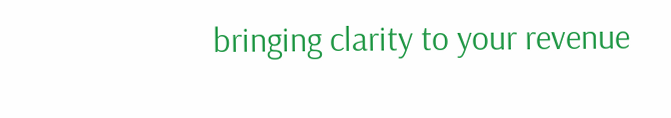bringing clarity to your revenue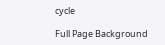cycle

Full Page Background